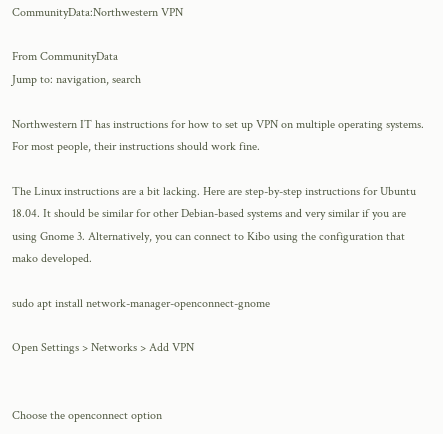CommunityData:Northwestern VPN

From CommunityData
Jump to: navigation, search

Northwestern IT has instructions for how to set up VPN on multiple operating systems. For most people, their instructions should work fine.

The Linux instructions are a bit lacking. Here are step-by-step instructions for Ubuntu 18.04. It should be similar for other Debian-based systems and very similar if you are using Gnome 3. Alternatively, you can connect to Kibo using the configuration that mako developed.

sudo apt install network-manager-openconnect-gnome

Open Settings > Networks > Add VPN


Choose the openconnect option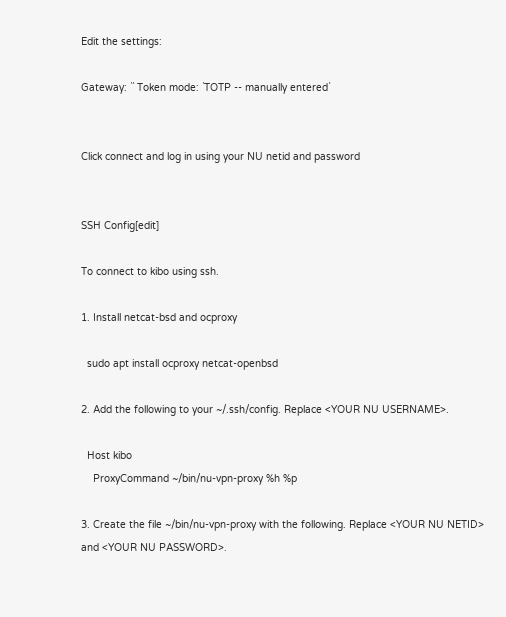Edit the settings:

Gateway: `` Token mode: `TOTP -- manually entered`


Click connect and log in using your NU netid and password


SSH Config[edit]

To connect to kibo using ssh.

1. Install netcat-bsd and ocproxy

  sudo apt install ocproxy netcat-openbsd

2. Add the following to your ~/.ssh/config. Replace <YOUR NU USERNAME>.

  Host kibo
    ProxyCommand ~/bin/nu-vpn-proxy %h %p

3. Create the file ~/bin/nu-vpn-proxy with the following. Replace <YOUR NU NETID> and <YOUR NU PASSWORD>.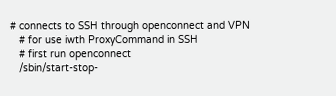# connects to SSH through openconnect and VPN
   # for use iwth ProxyCommand in SSH
   # first run openconnect
   /sbin/start-stop-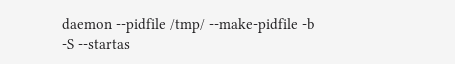daemon --pidfile /tmp/ --make-pidfile -b -S --startas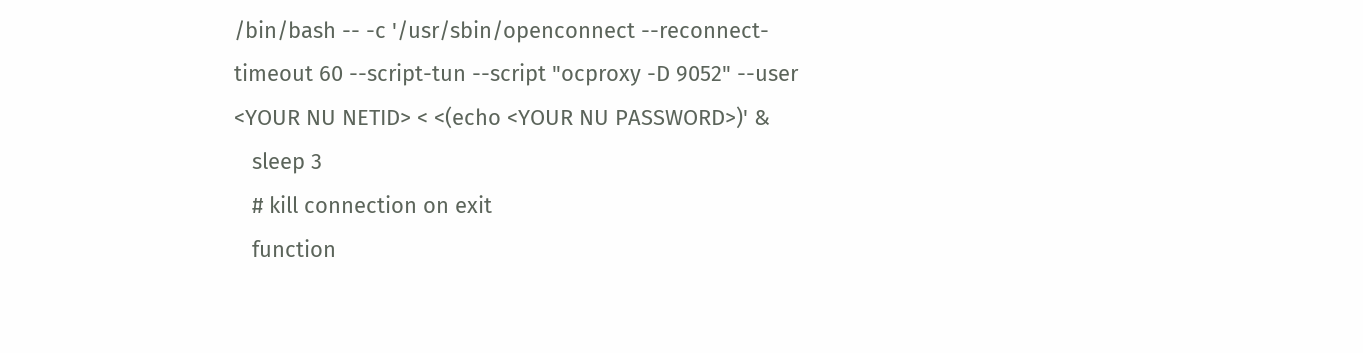/bin/bash -- -c '/usr/sbin/openconnect --reconnect-timeout 60 --script-tun --script "ocproxy -D 9052" --user <YOUR NU NETID> < <(echo <YOUR NU PASSWORD>)' &
   sleep 3
   # kill connection on exit
   function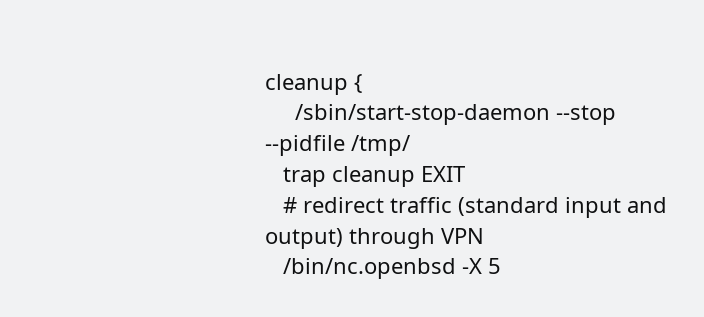cleanup {
     /sbin/start-stop-daemon --stop --pidfile /tmp/
   trap cleanup EXIT
   # redirect traffic (standard input and output) through VPN
   /bin/nc.openbsd -X 5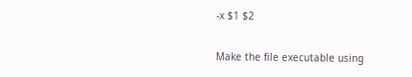-x $1 $2

Make the file executable using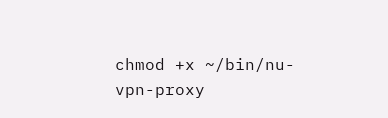chmod +x ~/bin/nu-vpn-proxy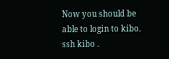Now you should be able to login to kibo. ssh kibo .